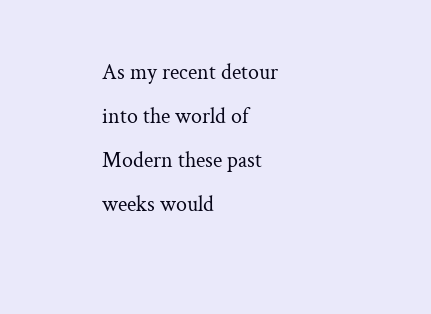As my recent detour into the world of Modern these past weeks would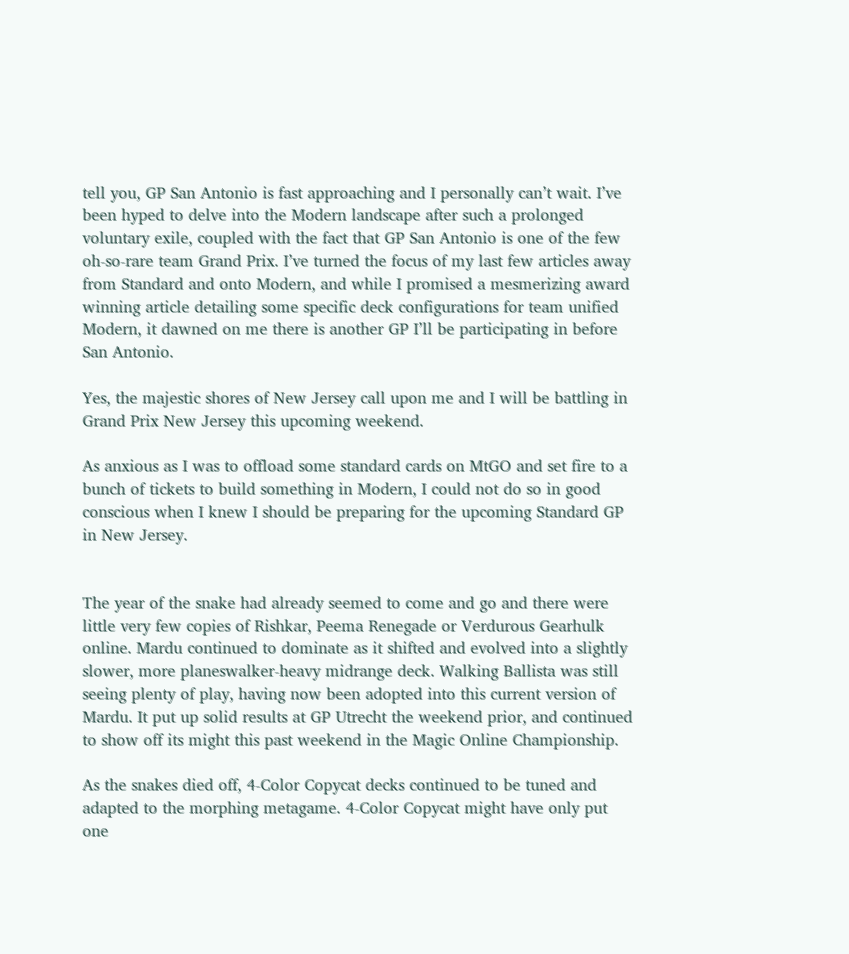tell you, GP San Antonio is fast approaching and I personally can’t wait. I’ve been hyped to delve into the Modern landscape after such a prolonged voluntary exile, coupled with the fact that GP San Antonio is one of the few oh-so-rare team Grand Prix. I’ve turned the focus of my last few articles away from Standard and onto Modern, and while I promised a mesmerizing award winning article detailing some specific deck configurations for team unified Modern, it dawned on me there is another GP I’ll be participating in before San Antonio.

Yes, the majestic shores of New Jersey call upon me and I will be battling in Grand Prix New Jersey this upcoming weekend.

As anxious as I was to offload some standard cards on MtGO and set fire to a bunch of tickets to build something in Modern, I could not do so in good conscious when I knew I should be preparing for the upcoming Standard GP in New Jersey.


The year of the snake had already seemed to come and go and there were little very few copies of Rishkar, Peema Renegade or Verdurous Gearhulk online. Mardu continued to dominate as it shifted and evolved into a slightly slower, more planeswalker-heavy midrange deck. Walking Ballista was still seeing plenty of play, having now been adopted into this current version of Mardu. It put up solid results at GP Utrecht the weekend prior, and continued to show off its might this past weekend in the Magic Online Championship.

As the snakes died off, 4-Color Copycat decks continued to be tuned and adapted to the morphing metagame. 4-Color Copycat might have only put one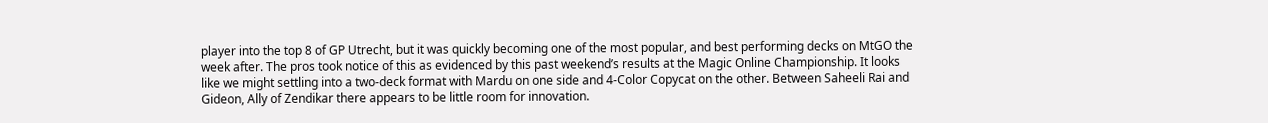player into the top 8 of GP Utrecht, but it was quickly becoming one of the most popular, and best performing decks on MtGO the week after. The pros took notice of this as evidenced by this past weekend’s results at the Magic Online Championship. It looks like we might settling into a two-deck format with Mardu on one side and 4-Color Copycat on the other. Between Saheeli Rai and Gideon, Ally of Zendikar there appears to be little room for innovation.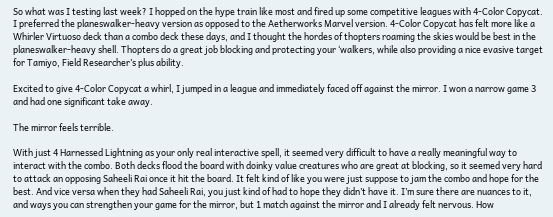So what was I testing last week? I hopped on the hype train like most and fired up some competitive leagues with 4-Color Copycat. I preferred the planeswalker-heavy version as opposed to the Aetherworks Marvel version. 4-Color Copycat has felt more like a Whirler Virtuoso deck than a combo deck these days, and I thought the hordes of thopters roaming the skies would be best in the planeswalker-heavy shell. Thopters do a great job blocking and protecting your ‘walkers, while also providing a nice evasive target for Tamiyo, Field Researcher’s plus ability.

Excited to give 4-Color Copycat a whirl, I jumped in a league and immediately faced off against the mirror. I won a narrow game 3 and had one significant take away.

The mirror feels terrible.

With just 4 Harnessed Lightning as your only real interactive spell, it seemed very difficult to have a really meaningful way to interact with the combo. Both decks flood the board with doinky value creatures who are great at blocking, so it seemed very hard to attack an opposing Saheeli Rai once it hit the board. It felt kind of like you were just suppose to jam the combo and hope for the best. And vice versa when they had Saheeli Rai, you just kind of had to hope they didn’t have it. I’m sure there are nuances to it, and ways you can strengthen your game for the mirror, but 1 match against the mirror and I already felt nervous. How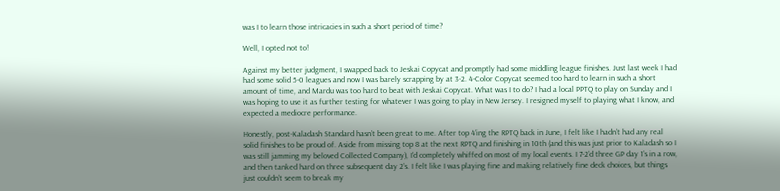was I to learn those intricacies in such a short period of time?

Well, I opted not to!

Against my better judgment, I swapped back to Jeskai Copycat and promptly had some middling league finishes. Just last week I had had some solid 5-0 leagues and now I was barely scrapping by at 3-2. 4-Color Copycat seemed too hard to learn in such a short amount of time, and Mardu was too hard to beat with Jeskai Copycat. What was I to do? I had a local PPTQ to play on Sunday and I was hoping to use it as further testing for whatever I was going to play in New Jersey. I resigned myself to playing what I know, and expected a mediocre performance.

Honestly, post-Kaladash Standard hasn’t been great to me. After top 4’ing the RPTQ back in June, I felt like I hadn’t had any real solid finishes to be proud of. Aside from missing top 8 at the next RPTQ and finishing in 10th (and this was just prior to Kaladash so I was still jamming my beloved Collected Company), I’d completely whiffed on most of my local events. I 7-2’d three GP day 1’s in a row, and then tanked hard on three subsequent day 2’s. I felt like I was playing fine and making relatively fine deck choices, but things just couldn’t seem to break my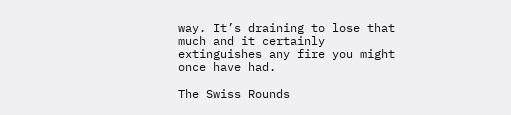way. It’s draining to lose that much and it certainly extinguishes any fire you might once have had.

The Swiss Rounds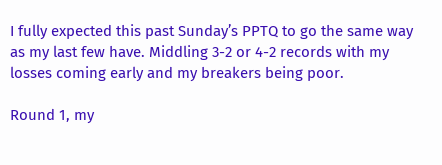I fully expected this past Sunday’s PPTQ to go the same way as my last few have. Middling 3-2 or 4-2 records with my losses coming early and my breakers being poor.

Round 1, my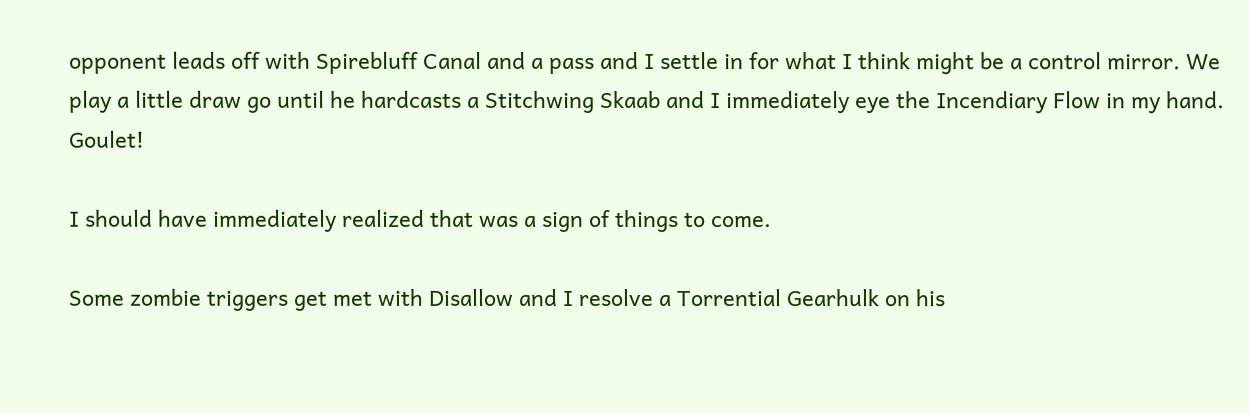opponent leads off with Spirebluff Canal and a pass and I settle in for what I think might be a control mirror. We play a little draw go until he hardcasts a Stitchwing Skaab and I immediately eye the Incendiary Flow in my hand. Goulet!

I should have immediately realized that was a sign of things to come.

Some zombie triggers get met with Disallow and I resolve a Torrential Gearhulk on his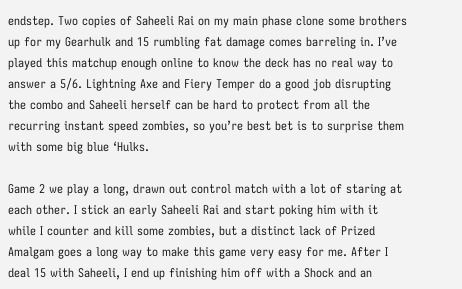endstep. Two copies of Saheeli Rai on my main phase clone some brothers up for my Gearhulk and 15 rumbling fat damage comes barreling in. I’ve played this matchup enough online to know the deck has no real way to answer a 5/6. Lightning Axe and Fiery Temper do a good job disrupting the combo and Saheeli herself can be hard to protect from all the recurring instant speed zombies, so you’re best bet is to surprise them with some big blue ‘Hulks.

Game 2 we play a long, drawn out control match with a lot of staring at each other. I stick an early Saheeli Rai and start poking him with it while I counter and kill some zombies, but a distinct lack of Prized Amalgam goes a long way to make this game very easy for me. After I deal 15 with Saheeli, I end up finishing him off with a Shock and an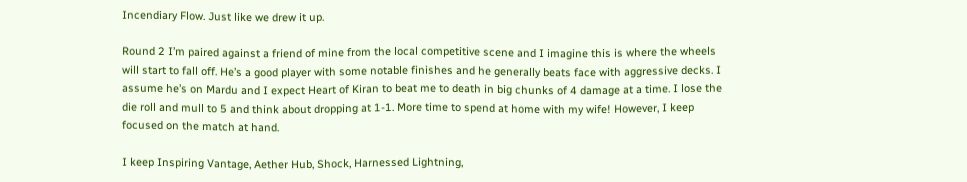Incendiary Flow. Just like we drew it up.

Round 2 I’m paired against a friend of mine from the local competitive scene and I imagine this is where the wheels will start to fall off. He’s a good player with some notable finishes and he generally beats face with aggressive decks. I assume he’s on Mardu and I expect Heart of Kiran to beat me to death in big chunks of 4 damage at a time. I lose the die roll and mull to 5 and think about dropping at 1-1. More time to spend at home with my wife! However, I keep focused on the match at hand.

I keep Inspiring Vantage, Aether Hub, Shock, Harnessed Lightning,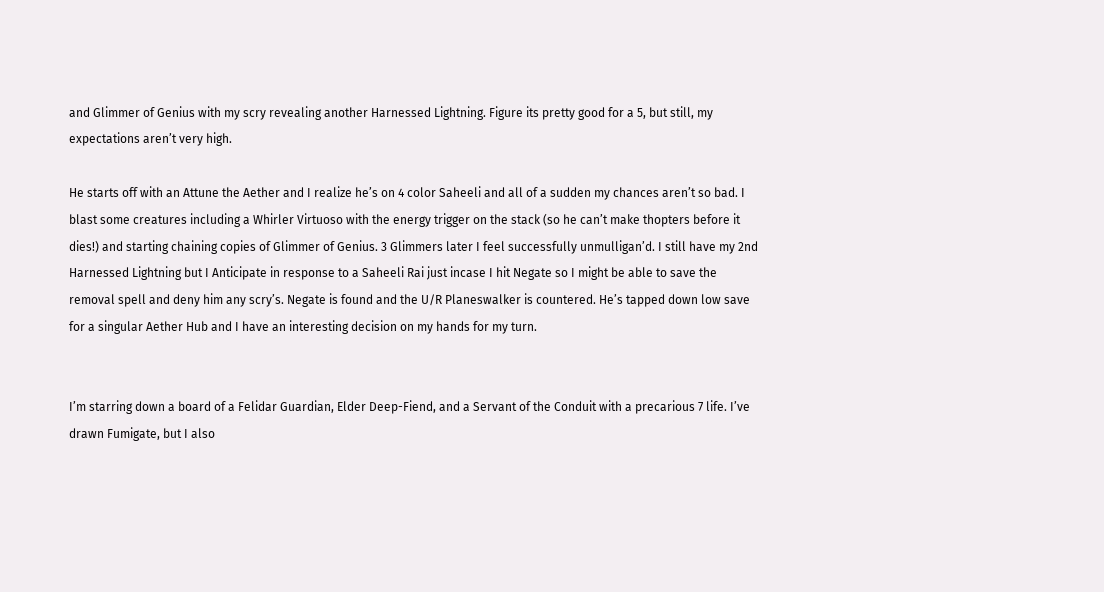and Glimmer of Genius with my scry revealing another Harnessed Lightning. Figure its pretty good for a 5, but still, my expectations aren’t very high.

He starts off with an Attune the Aether and I realize he’s on 4 color Saheeli and all of a sudden my chances aren’t so bad. I blast some creatures including a Whirler Virtuoso with the energy trigger on the stack (so he can’t make thopters before it dies!) and starting chaining copies of Glimmer of Genius. 3 Glimmers later I feel successfully unmulligan’d. I still have my 2nd Harnessed Lightning but I Anticipate in response to a Saheeli Rai just incase I hit Negate so I might be able to save the removal spell and deny him any scry’s. Negate is found and the U/R Planeswalker is countered. He’s tapped down low save for a singular Aether Hub and I have an interesting decision on my hands for my turn.


I’m starring down a board of a Felidar Guardian, Elder Deep-Fiend, and a Servant of the Conduit with a precarious 7 life. I’ve drawn Fumigate, but I also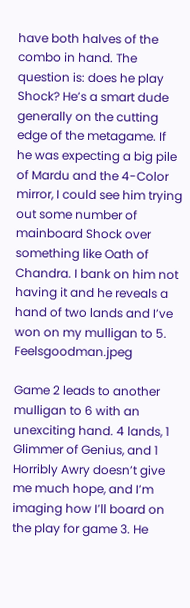have both halves of the combo in hand. The question is: does he play Shock? He’s a smart dude generally on the cutting edge of the metagame. If he was expecting a big pile of Mardu and the 4-Color mirror, I could see him trying out some number of mainboard Shock over something like Oath of Chandra. I bank on him not having it and he reveals a hand of two lands and I’ve won on my mulligan to 5. Feelsgoodman.jpeg

Game 2 leads to another mulligan to 6 with an unexciting hand. 4 lands, 1 Glimmer of Genius, and 1 Horribly Awry doesn’t give me much hope, and I’m imaging how I’ll board on the play for game 3. He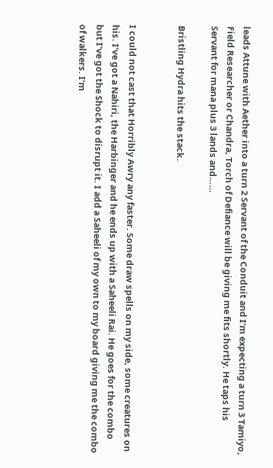leads Attune with Aether into a turn 2 Servant of the Conduit and I’m expecting a turn 3 Tamiyo, Field Researcher or Chandra, Torch of Defiance will be giving me fits shortly. He taps his Servant for mana plus 3 lands and……

Bristling Hydra hits the stack.


I could not cast that Horribly Awry any faster. Some draw spells on my side, some creatures on his. I’ve got a Nahiri, the Harbinger and he ends up with a Saheeli Rai. He goes for the combo but I’ve got the Shock to disrupt it. I add a Saheeli of my own to my board giving me the combo of walkers. I’m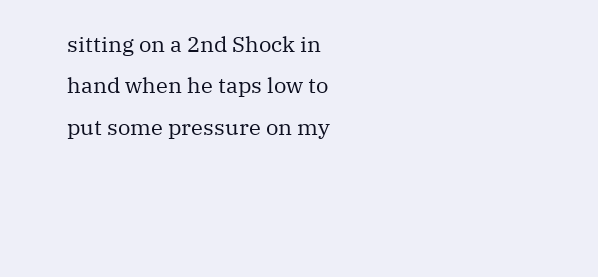sitting on a 2nd Shock in hand when he taps low to put some pressure on my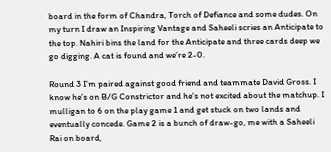board in the form of Chandra, Torch of Defiance and some dudes. On my turn I draw an Inspiring Vantage and Saheeli scries an Anticipate to the top. Nahiri bins the land for the Anticipate and three cards deep we go digging. A cat is found and we’re 2-0.

Round 3 I’m paired against good friend and teammate David Gross. I know he’s on B/G Constrictor and he’s not excited about the matchup. I mulligan to 6 on the play game 1 and get stuck on two lands and eventually concede. Game 2 is a bunch of draw-go, me with a Saheeli Rai on board,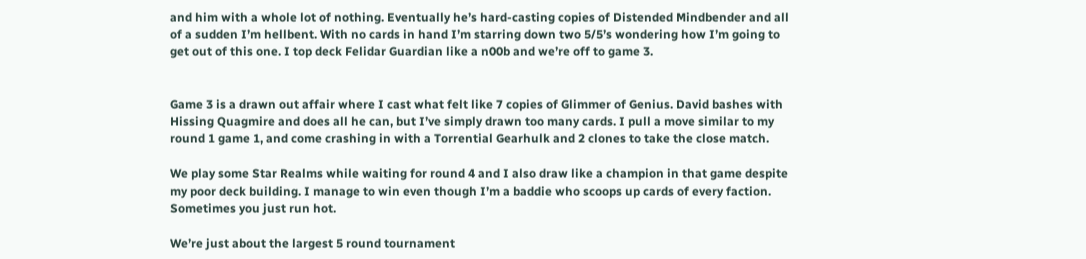and him with a whole lot of nothing. Eventually he’s hard-casting copies of Distended Mindbender and all of a sudden I’m hellbent. With no cards in hand I’m starring down two 5/5’s wondering how I’m going to get out of this one. I top deck Felidar Guardian like a n00b and we’re off to game 3.


Game 3 is a drawn out affair where I cast what felt like 7 copies of Glimmer of Genius. David bashes with Hissing Quagmire and does all he can, but I’ve simply drawn too many cards. I pull a move similar to my round 1 game 1, and come crashing in with a Torrential Gearhulk and 2 clones to take the close match.

We play some Star Realms while waiting for round 4 and I also draw like a champion in that game despite my poor deck building. I manage to win even though I’m a baddie who scoops up cards of every faction. Sometimes you just run hot.

We’re just about the largest 5 round tournament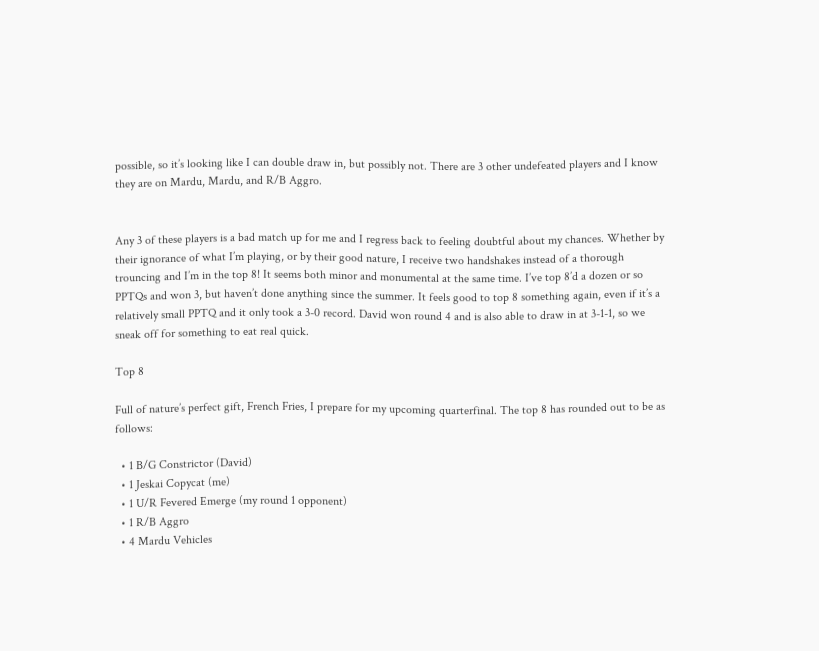possible, so it’s looking like I can double draw in, but possibly not. There are 3 other undefeated players and I know they are on Mardu, Mardu, and R/B Aggro.


Any 3 of these players is a bad match up for me and I regress back to feeling doubtful about my chances. Whether by their ignorance of what I’m playing, or by their good nature, I receive two handshakes instead of a thorough trouncing and I’m in the top 8! It seems both minor and monumental at the same time. I’ve top 8’d a dozen or so PPTQs and won 3, but haven’t done anything since the summer. It feels good to top 8 something again, even if it’s a relatively small PPTQ and it only took a 3-0 record. David won round 4 and is also able to draw in at 3-1-1, so we sneak off for something to eat real quick.

Top 8

Full of nature’s perfect gift, French Fries, I prepare for my upcoming quarterfinal. The top 8 has rounded out to be as follows:

  • 1 B/G Constrictor (David)
  • 1 Jeskai Copycat (me)
  • 1 U/R Fevered Emerge (my round 1 opponent)
  • 1 R/B Aggro
  • 4 Mardu Vehicles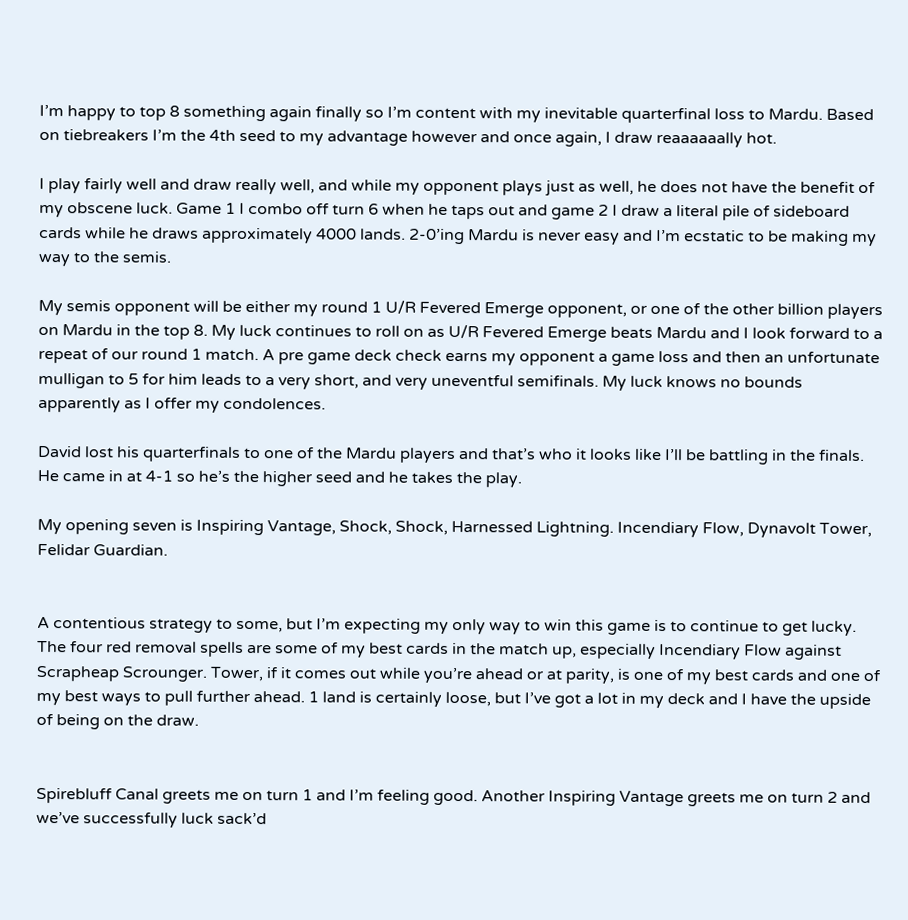I’m happy to top 8 something again finally so I’m content with my inevitable quarterfinal loss to Mardu. Based on tiebreakers I’m the 4th seed to my advantage however and once again, I draw reaaaaaally hot.

I play fairly well and draw really well, and while my opponent plays just as well, he does not have the benefit of my obscene luck. Game 1 I combo off turn 6 when he taps out and game 2 I draw a literal pile of sideboard cards while he draws approximately 4000 lands. 2-0’ing Mardu is never easy and I’m ecstatic to be making my way to the semis.

My semis opponent will be either my round 1 U/R Fevered Emerge opponent, or one of the other billion players on Mardu in the top 8. My luck continues to roll on as U/R Fevered Emerge beats Mardu and I look forward to a repeat of our round 1 match. A pre game deck check earns my opponent a game loss and then an unfortunate mulligan to 5 for him leads to a very short, and very uneventful semifinals. My luck knows no bounds apparently as I offer my condolences.

David lost his quarterfinals to one of the Mardu players and that’s who it looks like I’ll be battling in the finals. He came in at 4-1 so he’s the higher seed and he takes the play.

My opening seven is Inspiring Vantage, Shock, Shock, Harnessed Lightning. Incendiary Flow, Dynavolt Tower, Felidar Guardian.


A contentious strategy to some, but I’m expecting my only way to win this game is to continue to get lucky. The four red removal spells are some of my best cards in the match up, especially Incendiary Flow against Scrapheap Scrounger. Tower, if it comes out while you’re ahead or at parity, is one of my best cards and one of my best ways to pull further ahead. 1 land is certainly loose, but I’ve got a lot in my deck and I have the upside of being on the draw.


Spirebluff Canal greets me on turn 1 and I’m feeling good. Another Inspiring Vantage greets me on turn 2 and we’ve successfully luck sack’d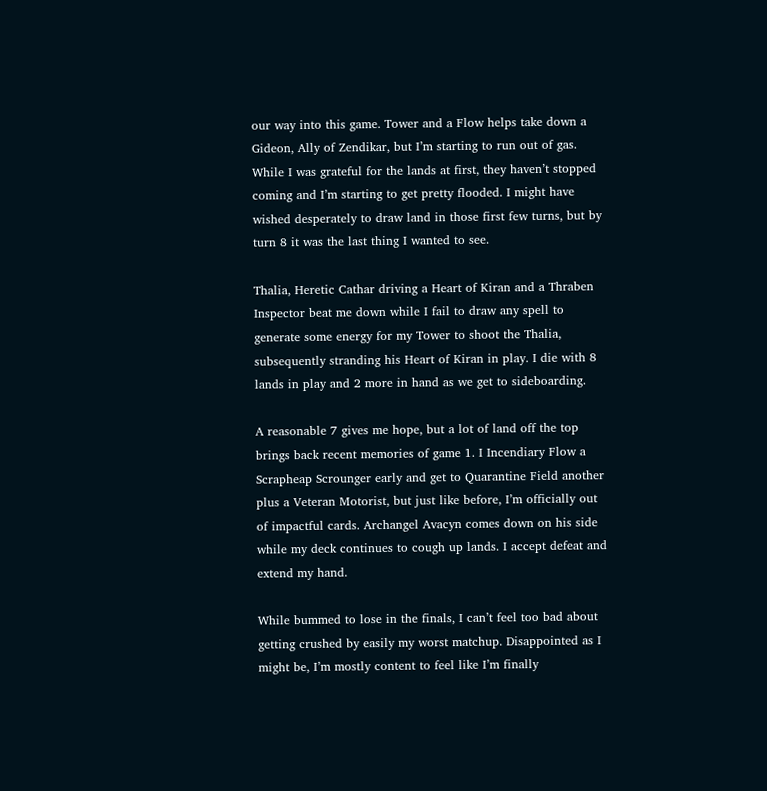our way into this game. Tower and a Flow helps take down a Gideon, Ally of Zendikar, but I’m starting to run out of gas. While I was grateful for the lands at first, they haven’t stopped coming and I’m starting to get pretty flooded. I might have wished desperately to draw land in those first few turns, but by turn 8 it was the last thing I wanted to see.

Thalia, Heretic Cathar driving a Heart of Kiran and a Thraben Inspector beat me down while I fail to draw any spell to generate some energy for my Tower to shoot the Thalia, subsequently stranding his Heart of Kiran in play. I die with 8 lands in play and 2 more in hand as we get to sideboarding.

A reasonable 7 gives me hope, but a lot of land off the top brings back recent memories of game 1. I Incendiary Flow a Scrapheap Scrounger early and get to Quarantine Field another plus a Veteran Motorist, but just like before, I’m officially out of impactful cards. Archangel Avacyn comes down on his side while my deck continues to cough up lands. I accept defeat and extend my hand.

While bummed to lose in the finals, I can’t feel too bad about getting crushed by easily my worst matchup. Disappointed as I might be, I’m mostly content to feel like I’m finally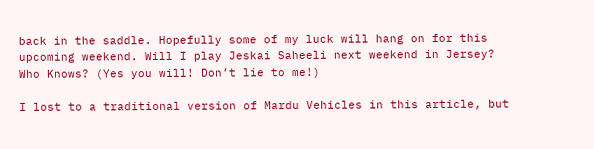back in the saddle. Hopefully some of my luck will hang on for this upcoming weekend. Will I play Jeskai Saheeli next weekend in Jersey? Who Knows? (Yes you will! Don’t lie to me!)

I lost to a traditional version of Mardu Vehicles in this article, but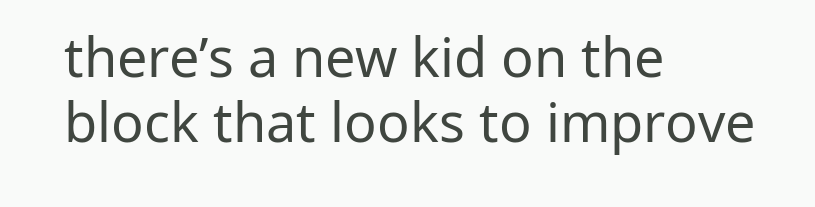there’s a new kid on the block that looks to improve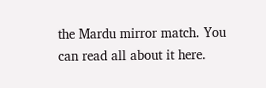the Mardu mirror match. You can read all about it here.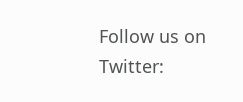Follow us on Twitter: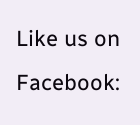Like us on Facebook: